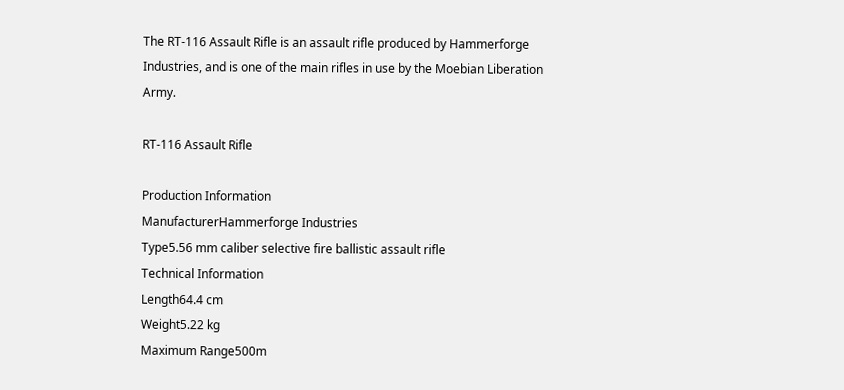The RT-116 Assault Rifle is an assault rifle produced by Hammerforge Industries, and is one of the main rifles in use by the Moebian Liberation Army.

RT-116 Assault Rifle

Production Information
ManufacturerHammerforge Industries
Type5.56 mm caliber selective fire ballistic assault rifle
Technical Information
Length64.4 cm
Weight5.22 kg
Maximum Range500m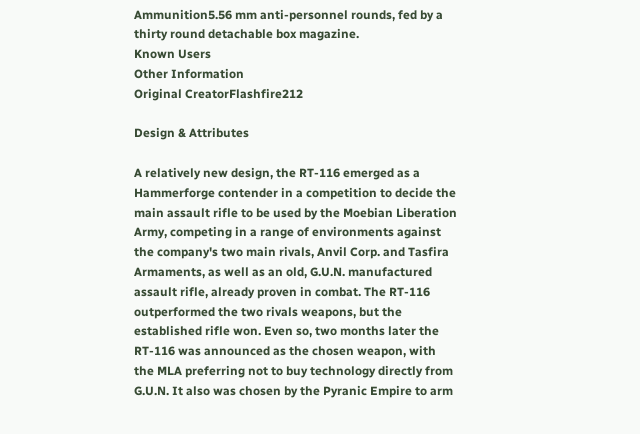Ammunition5.56 mm anti-personnel rounds, fed by a thirty round detachable box magazine.
Known Users
Other Information
Original CreatorFlashfire212

Design & Attributes

A relatively new design, the RT-116 emerged as a Hammerforge contender in a competition to decide the main assault rifle to be used by the Moebian Liberation Army, competing in a range of environments against the company's two main rivals, Anvil Corp. and Tasfira Armaments, as well as an old, G.U.N. manufactured assault rifle, already proven in combat. The RT-116 outperformed the two rivals weapons, but the established rifle won. Even so, two months later the RT-116 was announced as the chosen weapon, with the MLA preferring not to buy technology directly from G.U.N. It also was chosen by the Pyranic Empire to arm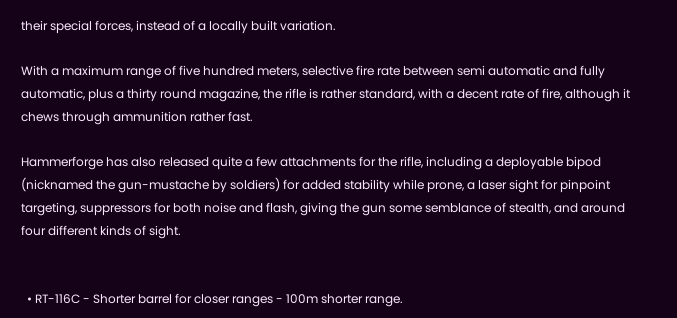their special forces, instead of a locally built variation.

With a maximum range of five hundred meters, selective fire rate between semi automatic and fully automatic, plus a thirty round magazine, the rifle is rather standard, with a decent rate of fire, although it chews through ammunition rather fast.

Hammerforge has also released quite a few attachments for the rifle, including a deployable bipod (nicknamed the gun-mustache by soldiers) for added stability while prone, a laser sight for pinpoint targeting, suppressors for both noise and flash, giving the gun some semblance of stealth, and around four different kinds of sight.


  • RT-116C - Shorter barrel for closer ranges - 100m shorter range.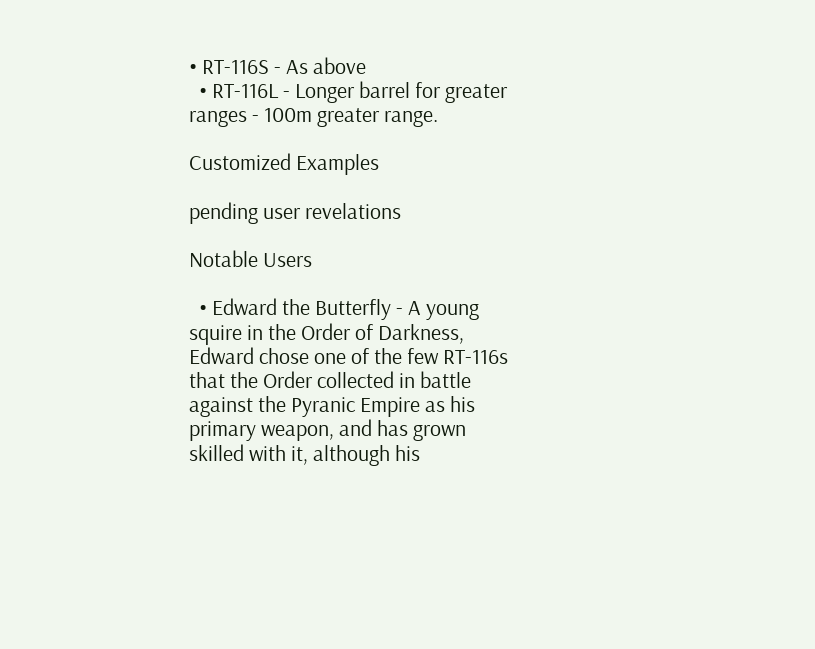• RT-116S - As above
  • RT-116L - Longer barrel for greater ranges - 100m greater range.

Customized Examples

pending user revelations

Notable Users

  • Edward the Butterfly - A young squire in the Order of Darkness, Edward chose one of the few RT-116s that the Order collected in battle against the Pyranic Empire as his primary weapon, and has grown skilled with it, although his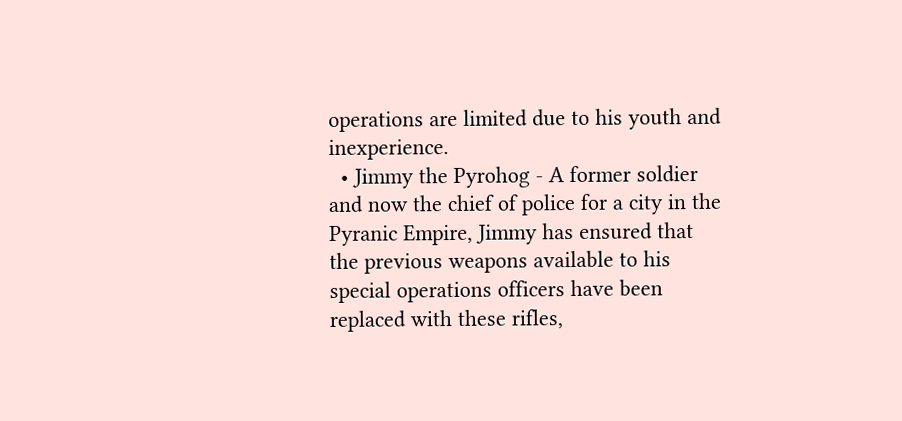operations are limited due to his youth and inexperience.
  • Jimmy the Pyrohog - A former soldier and now the chief of police for a city in the Pyranic Empire, Jimmy has ensured that the previous weapons available to his special operations officers have been replaced with these rifles,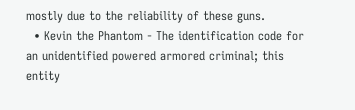mostly due to the reliability of these guns.
  • Kevin the Phantom - The identification code for an unidentified powered armored criminal; this entity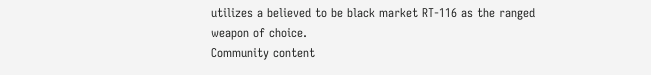utilizes a believed to be black market RT-116 as the ranged weapon of choice.
Community content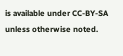is available under CC-BY-SA unless otherwise noted.